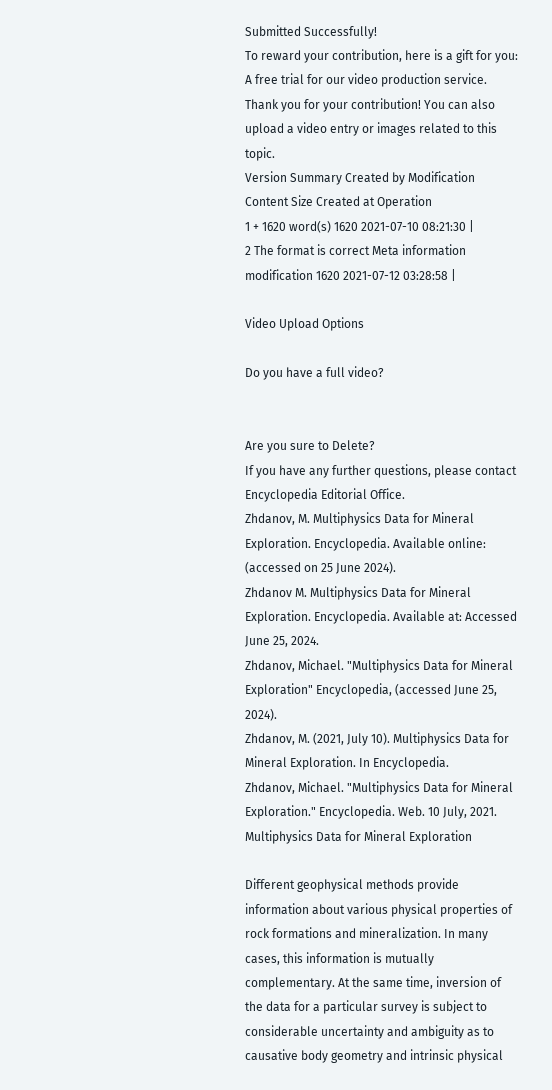Submitted Successfully!
To reward your contribution, here is a gift for you: A free trial for our video production service.
Thank you for your contribution! You can also upload a video entry or images related to this topic.
Version Summary Created by Modification Content Size Created at Operation
1 + 1620 word(s) 1620 2021-07-10 08:21:30 |
2 The format is correct Meta information modification 1620 2021-07-12 03:28:58 |

Video Upload Options

Do you have a full video?


Are you sure to Delete?
If you have any further questions, please contact Encyclopedia Editorial Office.
Zhdanov, M. Multiphysics Data for Mineral Exploration. Encyclopedia. Available online: (accessed on 25 June 2024).
Zhdanov M. Multiphysics Data for Mineral Exploration. Encyclopedia. Available at: Accessed June 25, 2024.
Zhdanov, Michael. "Multiphysics Data for Mineral Exploration" Encyclopedia, (accessed June 25, 2024).
Zhdanov, M. (2021, July 10). Multiphysics Data for Mineral Exploration. In Encyclopedia.
Zhdanov, Michael. "Multiphysics Data for Mineral Exploration." Encyclopedia. Web. 10 July, 2021.
Multiphysics Data for Mineral Exploration

Different geophysical methods provide information about various physical properties of rock formations and mineralization. In many cases, this information is mutually complementary. At the same time, inversion of the data for a particular survey is subject to considerable uncertainty and ambiguity as to causative body geometry and intrinsic physical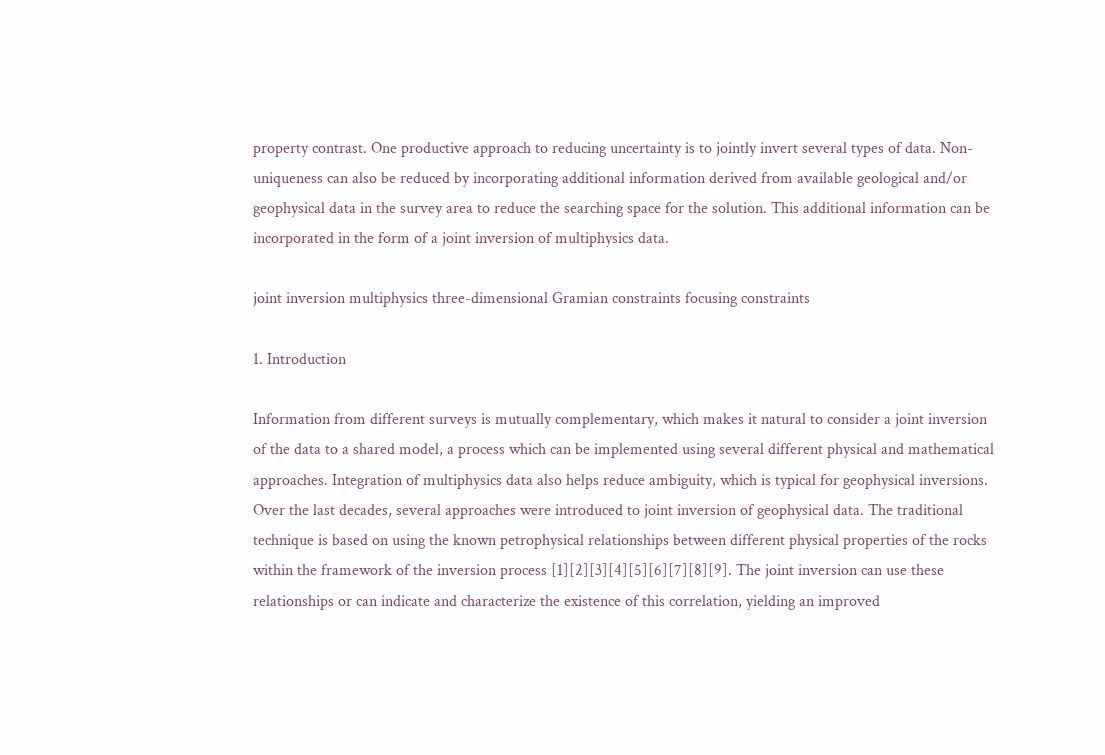property contrast. One productive approach to reducing uncertainty is to jointly invert several types of data. Non-uniqueness can also be reduced by incorporating additional information derived from available geological and/or geophysical data in the survey area to reduce the searching space for the solution. This additional information can be incorporated in the form of a joint inversion of multiphysics data.

joint inversion multiphysics three-dimensional Gramian constraints focusing constraints

1. Introduction

Information from different surveys is mutually complementary, which makes it natural to consider a joint inversion of the data to a shared model, a process which can be implemented using several different physical and mathematical approaches. Integration of multiphysics data also helps reduce ambiguity, which is typical for geophysical inversions. Over the last decades, several approaches were introduced to joint inversion of geophysical data. The traditional technique is based on using the known petrophysical relationships between different physical properties of the rocks within the framework of the inversion process [1][2][3][4][5][6][7][8][9]. The joint inversion can use these relationships or can indicate and characterize the existence of this correlation, yielding an improved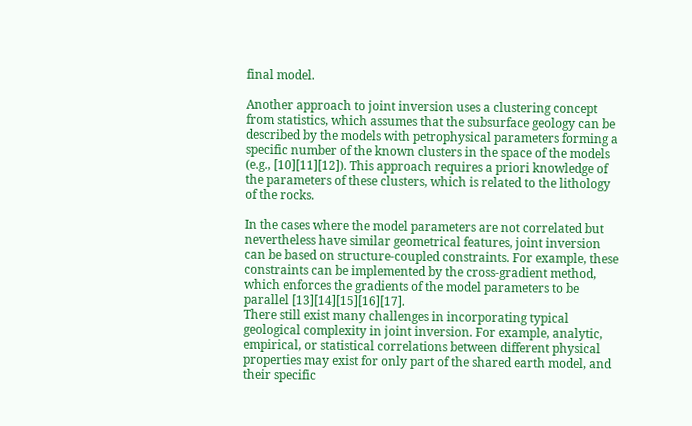final model.

Another approach to joint inversion uses a clustering concept from statistics, which assumes that the subsurface geology can be described by the models with petrophysical parameters forming a specific number of the known clusters in the space of the models (e.g., [10][11][12]). This approach requires a priori knowledge of the parameters of these clusters, which is related to the lithology of the rocks.

In the cases where the model parameters are not correlated but nevertheless have similar geometrical features, joint inversion can be based on structure-coupled constraints. For example, these constraints can be implemented by the cross-gradient method, which enforces the gradients of the model parameters to be parallel [13][14][15][16][17].
There still exist many challenges in incorporating typical geological complexity in joint inversion. For example, analytic, empirical, or statistical correlations between different physical properties may exist for only part of the shared earth model, and their specific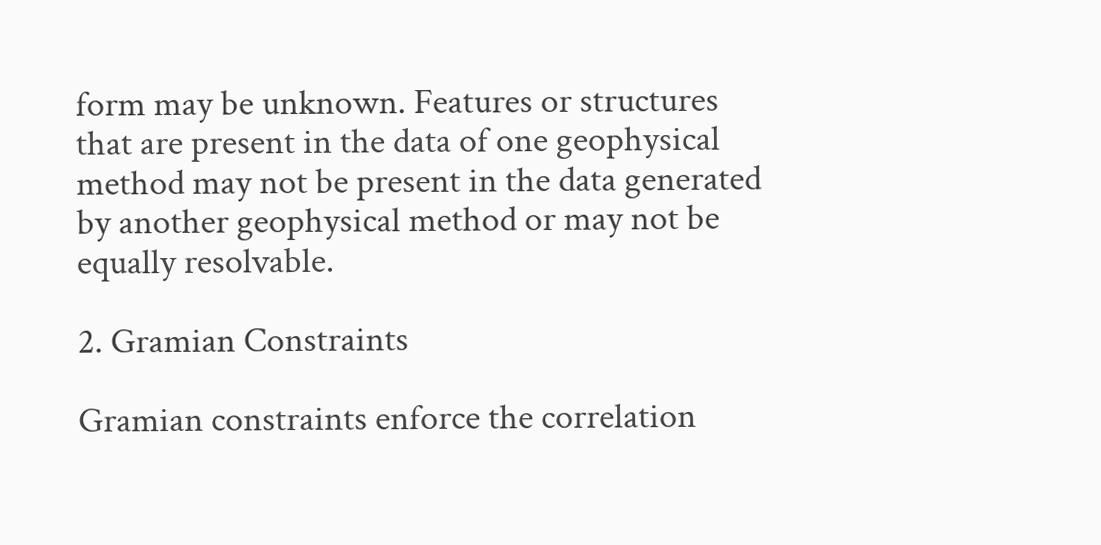form may be unknown. Features or structures that are present in the data of one geophysical method may not be present in the data generated by another geophysical method or may not be equally resolvable.

2. Gramian Constraints

Gramian constraints enforce the correlation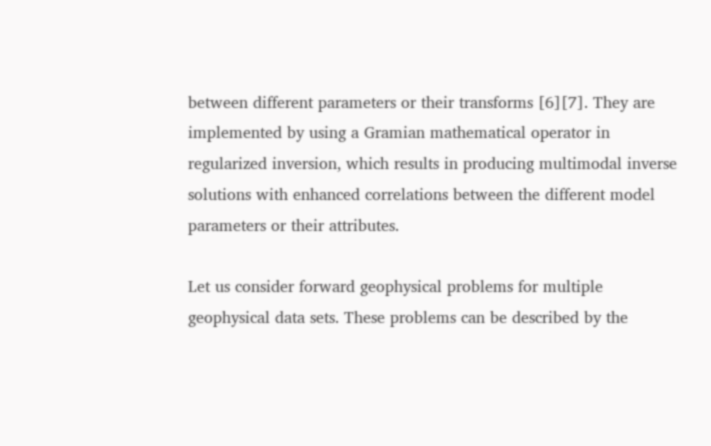between different parameters or their transforms [6][7]. They are implemented by using a Gramian mathematical operator in regularized inversion, which results in producing multimodal inverse solutions with enhanced correlations between the different model parameters or their attributes.

Let us consider forward geophysical problems for multiple geophysical data sets. These problems can be described by the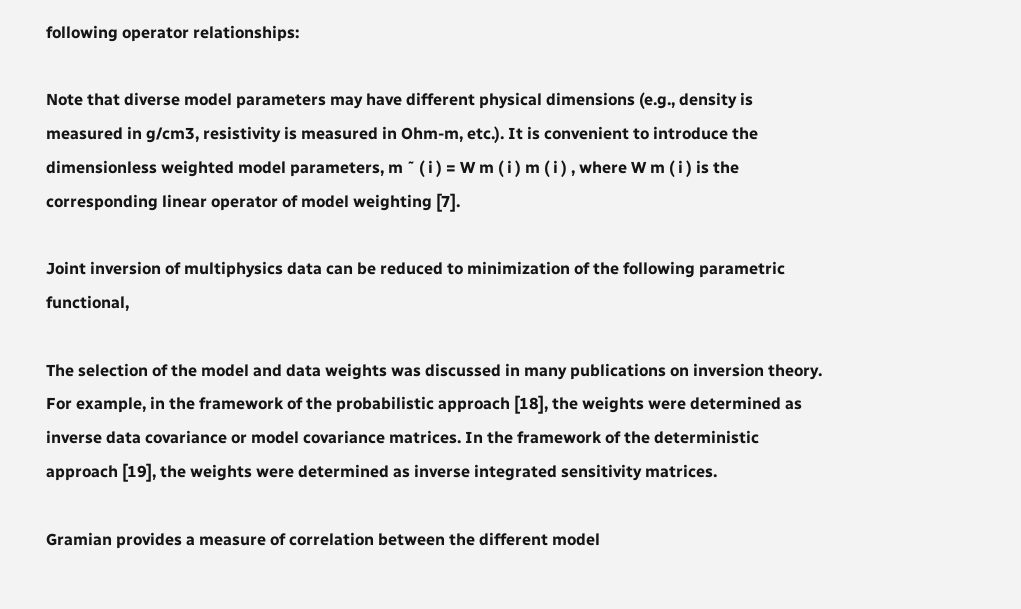following operator relationships:

Note that diverse model parameters may have different physical dimensions (e.g., density is measured in g/cm3, resistivity is measured in Ohm-m, etc.). It is convenient to introduce the dimensionless weighted model parameters, m ˜ ( i ) = W m ( i ) m ( i ) , where W m ( i ) is the corresponding linear operator of model weighting [7].

Joint inversion of multiphysics data can be reduced to minimization of the following parametric functional,

The selection of the model and data weights was discussed in many publications on inversion theory. For example, in the framework of the probabilistic approach [18], the weights were determined as inverse data covariance or model covariance matrices. In the framework of the deterministic approach [19], the weights were determined as inverse integrated sensitivity matrices.

Gramian provides a measure of correlation between the different model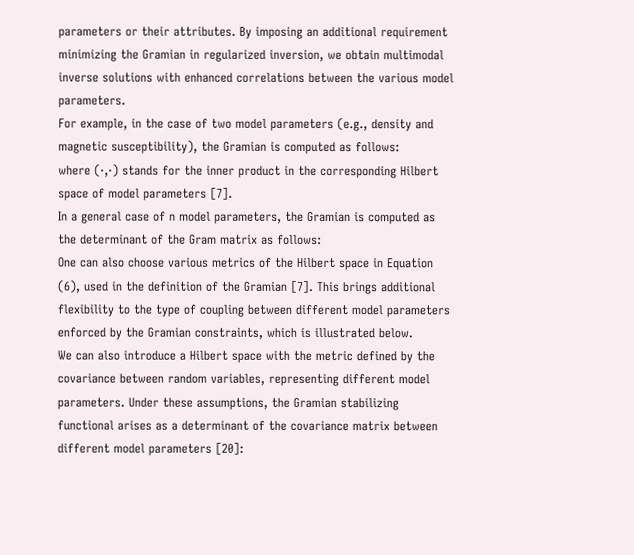parameters or their attributes. By imposing an additional requirement minimizing the Gramian in regularized inversion, we obtain multimodal inverse solutions with enhanced correlations between the various model parameters.
For example, in the case of two model parameters (e.g., density and magnetic susceptibility), the Gramian is computed as follows:
where (⋅,⋅) stands for the inner product in the corresponding Hilbert space of model parameters [7].
In a general case of n model parameters, the Gramian is computed as the determinant of the Gram matrix as follows:
One can also choose various metrics of the Hilbert space in Equation (6), used in the definition of the Gramian [7]. This brings additional flexibility to the type of coupling between different model parameters enforced by the Gramian constraints, which is illustrated below.
We can also introduce a Hilbert space with the metric defined by the covariance between random variables, representing different model parameters. Under these assumptions, the Gramian stabilizing functional arises as a determinant of the covariance matrix between different model parameters [20]: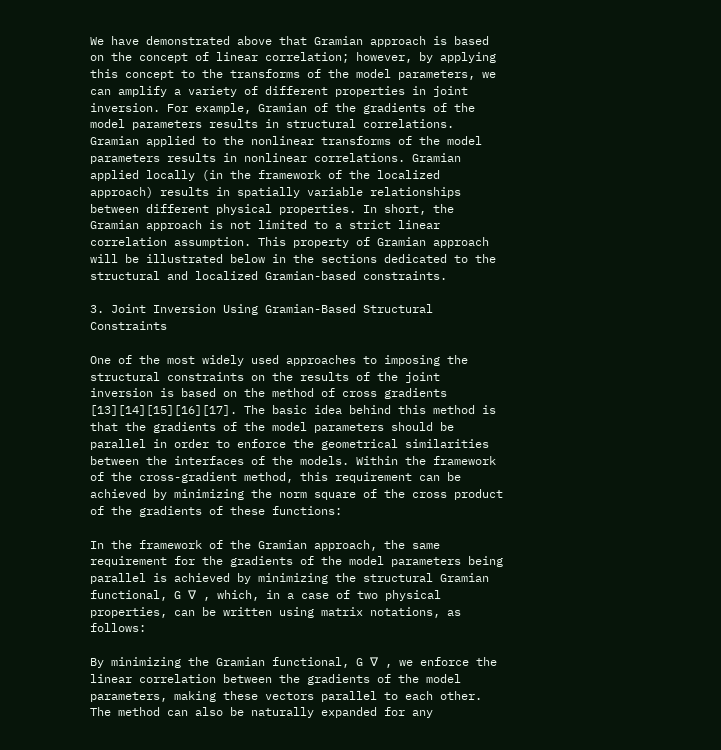We have demonstrated above that Gramian approach is based on the concept of linear correlation; however, by applying this concept to the transforms of the model parameters, we can amplify a variety of different properties in joint inversion. For example, Gramian of the gradients of the model parameters results in structural correlations. Gramian applied to the nonlinear transforms of the model parameters results in nonlinear correlations. Gramian applied locally (in the framework of the localized approach) results in spatially variable relationships between different physical properties. In short, the Gramian approach is not limited to a strict linear correlation assumption. This property of Gramian approach will be illustrated below in the sections dedicated to the structural and localized Gramian-based constraints.

3. Joint Inversion Using Gramian-Based Structural Constraints

One of the most widely used approaches to imposing the structural constraints on the results of the joint inversion is based on the method of cross gradients [13][14][15][16][17]. The basic idea behind this method is that the gradients of the model parameters should be parallel in order to enforce the geometrical similarities between the interfaces of the models. Within the framework of the cross-gradient method, this requirement can be achieved by minimizing the norm square of the cross product of the gradients of these functions:

In the framework of the Gramian approach, the same requirement for the gradients of the model parameters being parallel is achieved by minimizing the structural Gramian functional, G ∇ , which, in a case of two physical properties, can be written using matrix notations, as follows:

By minimizing the Gramian functional, G ∇ , we enforce the linear correlation between the gradients of the model parameters, making these vectors parallel to each other. The method can also be naturally expanded for any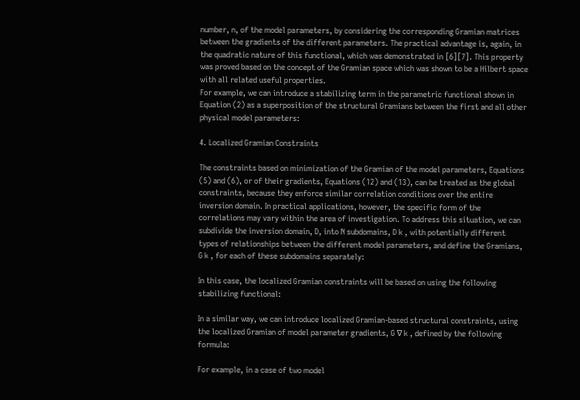number, n, of the model parameters, by considering the corresponding Gramian matrices between the gradients of the different parameters. The practical advantage is, again, in the quadratic nature of this functional, which was demonstrated in [6][7]. This property was proved based on the concept of the Gramian space which was shown to be a Hilbert space with all related useful properties.
For example, we can introduce a stabilizing term in the parametric functional shown in Equation (2) as a superposition of the structural Gramians between the first and all other physical model parameters:

4. Localized Gramian Constraints

The constraints based on minimization of the Gramian of the model parameters, Equations (5) and (6), or of their gradients, Equations (12) and (13), can be treated as the global constraints, because they enforce similar correlation conditions over the entire inversion domain. In practical applications, however, the specific form of the correlations may vary within the area of investigation. To address this situation, we can subdivide the inversion domain, D, into N subdomains, D k , with potentially different types of relationships between the different model parameters, and define the Gramians, G k , for each of these subdomains separately:

In this case, the localized Gramian constraints will be based on using the following stabilizing functional:

In a similar way, we can introduce localized Gramian-based structural constraints, using the localized Gramian of model parameter gradients, G ∇ k , defined by the following formula:

For example, in a case of two model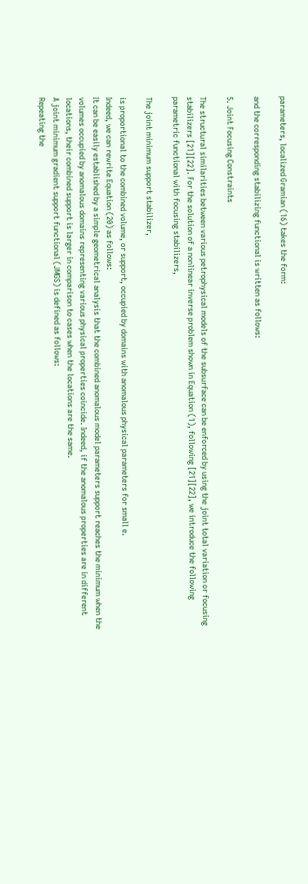parameters, localized Gramian (16) takes the form:

and the corresponding stabilizing functional is written as follows:

5. Joint Focusing Constraints

The structural similarities between various petrophysical models of the subsurface can be enforced by using the joint total variation or focusing stabilizers [21][22]. For the solution of a nonlinear inverse problem shown in Equation (1), following [21][22], we introduce the following parametric functional with focusing stabilizers,

The joint minimum support stabilizer,

is proportional to the combined volume, or support, occupied by domains with anomalous physical parameters for small e.
Indeed, we can rewrite Equation (20) as follows:
It can be easily established by a simple geometrical analysis that the combined anomalous model parameters support reaches the minimum when the volumes occupied by anomalous domains representing various physical properties coincide. Indeed, if the anomalous properties are in different locations, their combined support is larger in comparison to cases when the locations are the same.
A joint minimum gradient support functional (JMGS) is defined as follows:
Repeating the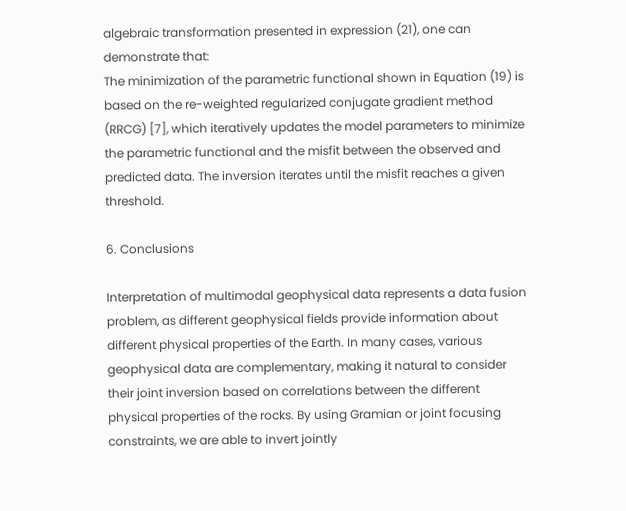algebraic transformation presented in expression (21), one can demonstrate that:
The minimization of the parametric functional shown in Equation (19) is based on the re-weighted regularized conjugate gradient method (RRCG) [7], which iteratively updates the model parameters to minimize the parametric functional and the misfit between the observed and predicted data. The inversion iterates until the misfit reaches a given threshold.

6. Conclusions

Interpretation of multimodal geophysical data represents a data fusion problem, as different geophysical fields provide information about different physical properties of the Earth. In many cases, various geophysical data are complementary, making it natural to consider their joint inversion based on correlations between the different physical properties of the rocks. By using Gramian or joint focusing constraints, we are able to invert jointly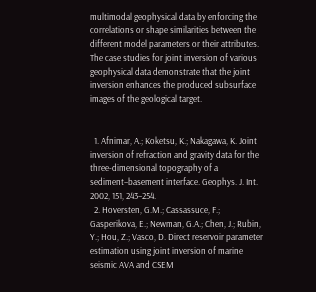multimodal geophysical data by enforcing the correlations or shape similarities between the different model parameters or their attributes. The case studies for joint inversion of various geophysical data demonstrate that the joint inversion enhances the produced subsurface images of the geological target.


  1. Afnimar, A.; Koketsu, K.; Nakagawa, K. Joint inversion of refraction and gravity data for the three-dimensional topography of a sediment–basement interface. Geophys. J. Int. 2002, 151, 243–254.
  2. Hoversten, G.M.; Cassassuce, F.; Gasperikova, E.; Newman, G.A.; Chen, J.; Rubin, Y.; Hou, Z.; Vasco, D. Direct reservoir parameter estimation using joint inversion of marine seismic AVA and CSEM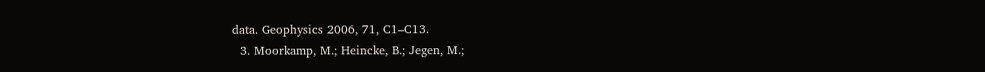data. Geophysics 2006, 71, C1–C13.
  3. Moorkamp, M.; Heincke, B.; Jegen, M.;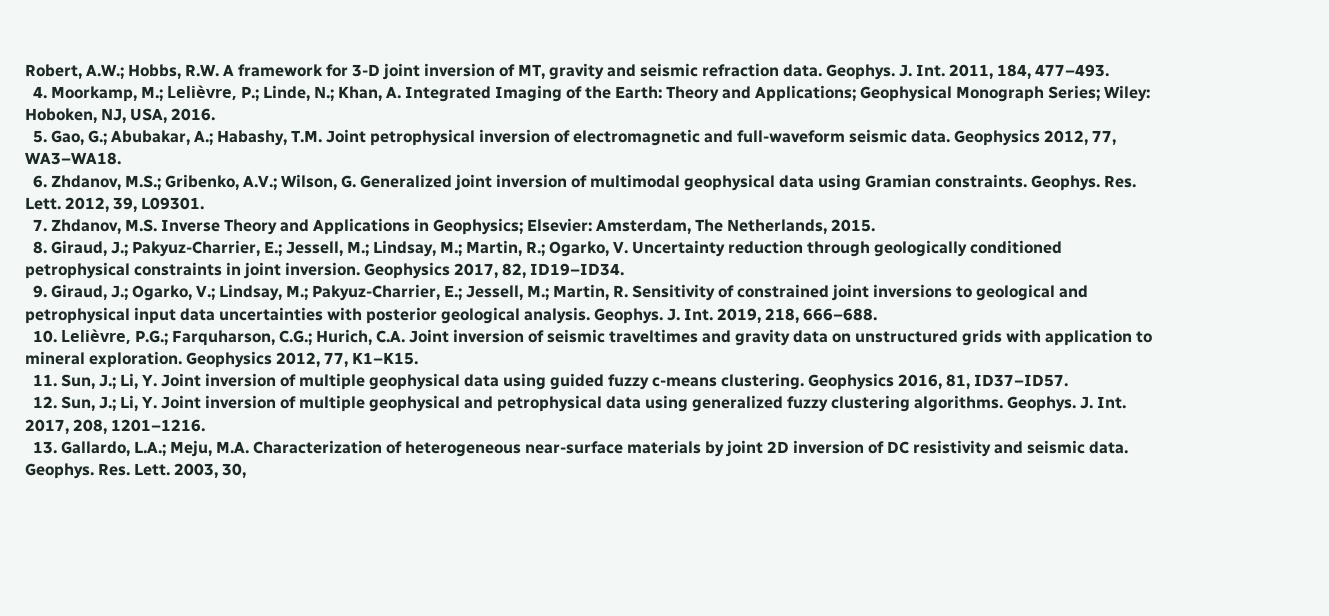Robert, A.W.; Hobbs, R.W. A framework for 3-D joint inversion of MT, gravity and seismic refraction data. Geophys. J. Int. 2011, 184, 477–493.
  4. Moorkamp, M.; Lelièvre, P.; Linde, N.; Khan, A. Integrated Imaging of the Earth: Theory and Applications; Geophysical Monograph Series; Wiley: Hoboken, NJ, USA, 2016.
  5. Gao, G.; Abubakar, A.; Habashy, T.M. Joint petrophysical inversion of electromagnetic and full-waveform seismic data. Geophysics 2012, 77, WA3–WA18.
  6. Zhdanov, M.S.; Gribenko, A.V.; Wilson, G. Generalized joint inversion of multimodal geophysical data using Gramian constraints. Geophys. Res. Lett. 2012, 39, L09301.
  7. Zhdanov, M.S. Inverse Theory and Applications in Geophysics; Elsevier: Amsterdam, The Netherlands, 2015.
  8. Giraud, J.; Pakyuz-Charrier, E.; Jessell, M.; Lindsay, M.; Martin, R.; Ogarko, V. Uncertainty reduction through geologically conditioned petrophysical constraints in joint inversion. Geophysics 2017, 82, ID19–ID34.
  9. Giraud, J.; Ogarko, V.; Lindsay, M.; Pakyuz-Charrier, E.; Jessell, M.; Martin, R. Sensitivity of constrained joint inversions to geological and petrophysical input data uncertainties with posterior geological analysis. Geophys. J. Int. 2019, 218, 666–688.
  10. Lelièvre, P.G.; Farquharson, C.G.; Hurich, C.A. Joint inversion of seismic traveltimes and gravity data on unstructured grids with application to mineral exploration. Geophysics 2012, 77, K1–K15.
  11. Sun, J.; Li, Y. Joint inversion of multiple geophysical data using guided fuzzy c-means clustering. Geophysics 2016, 81, ID37–ID57.
  12. Sun, J.; Li, Y. Joint inversion of multiple geophysical and petrophysical data using generalized fuzzy clustering algorithms. Geophys. J. Int. 2017, 208, 1201–1216.
  13. Gallardo, L.A.; Meju, M.A. Characterization of heterogeneous near-surface materials by joint 2D inversion of DC resistivity and seismic data. Geophys. Res. Lett. 2003, 30,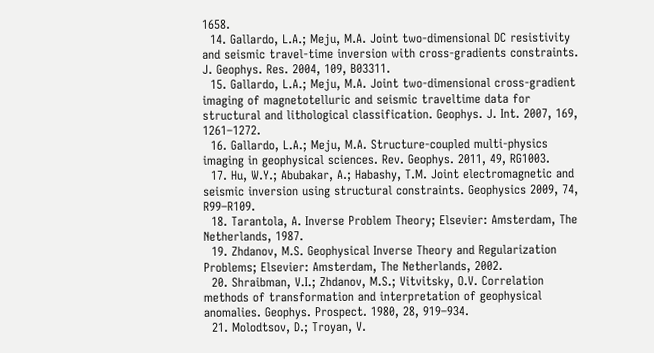1658.
  14. Gallardo, L.A.; Meju, M.A. Joint two-dimensional DC resistivity and seismic travel-time inversion with cross-gradients constraints. J. Geophys. Res. 2004, 109, B03311.
  15. Gallardo, L.A.; Meju, M.A. Joint two-dimensional cross-gradient imaging of magnetotelluric and seismic traveltime data for structural and lithological classification. Geophys. J. Int. 2007, 169, 1261–1272.
  16. Gallardo, L.A.; Meju, M.A. Structure-coupled multi-physics imaging in geophysical sciences. Rev. Geophys. 2011, 49, RG1003.
  17. Hu, W.Y.; Abubakar, A.; Habashy, T.M. Joint electromagnetic and seismic inversion using structural constraints. Geophysics 2009, 74, R99–R109.
  18. Tarantola, A. Inverse Problem Theory; Elsevier: Amsterdam, The Netherlands, 1987.
  19. Zhdanov, M.S. Geophysical Inverse Theory and Regularization Problems; Elsevier: Amsterdam, The Netherlands, 2002.
  20. Shraibman, V.I.; Zhdanov, M.S.; Vitvitsky, O.V. Correlation methods of transformation and interpretation of geophysical anomalies. Geophys. Prospect. 1980, 28, 919–934.
  21. Molodtsov, D.; Troyan, V.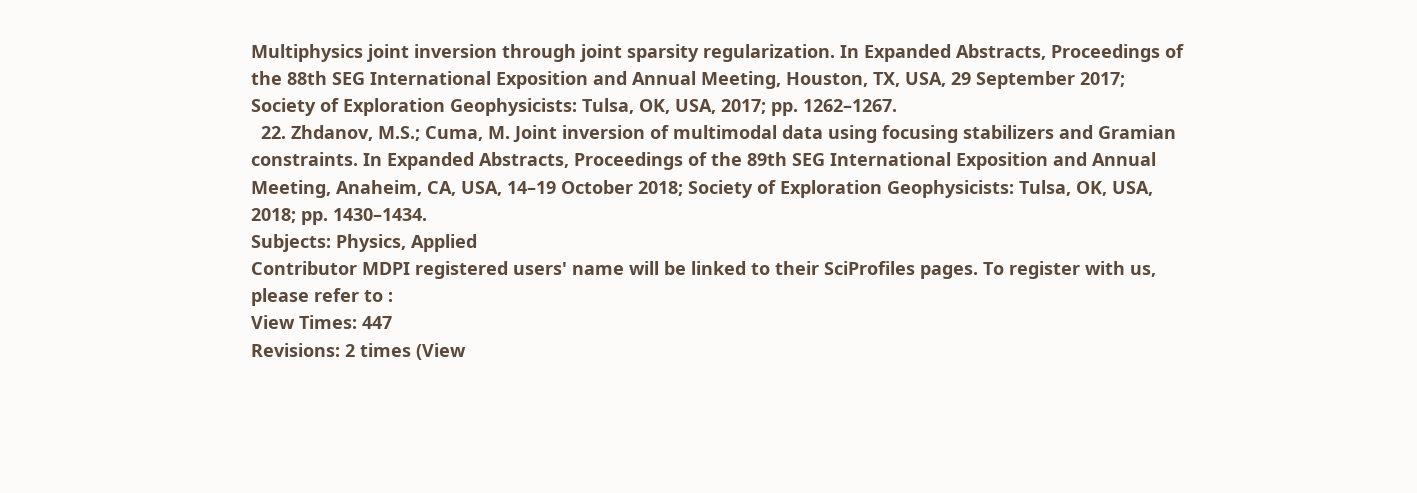Multiphysics joint inversion through joint sparsity regularization. In Expanded Abstracts, Proceedings of the 88th SEG International Exposition and Annual Meeting, Houston, TX, USA, 29 September 2017; Society of Exploration Geophysicists: Tulsa, OK, USA, 2017; pp. 1262–1267.
  22. Zhdanov, M.S.; Cuma, M. Joint inversion of multimodal data using focusing stabilizers and Gramian constraints. In Expanded Abstracts, Proceedings of the 89th SEG International Exposition and Annual Meeting, Anaheim, CA, USA, 14–19 October 2018; Society of Exploration Geophysicists: Tulsa, OK, USA, 2018; pp. 1430–1434.
Subjects: Physics, Applied
Contributor MDPI registered users' name will be linked to their SciProfiles pages. To register with us, please refer to :
View Times: 447
Revisions: 2 times (View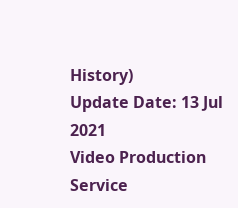History)
Update Date: 13 Jul 2021
Video Production Service